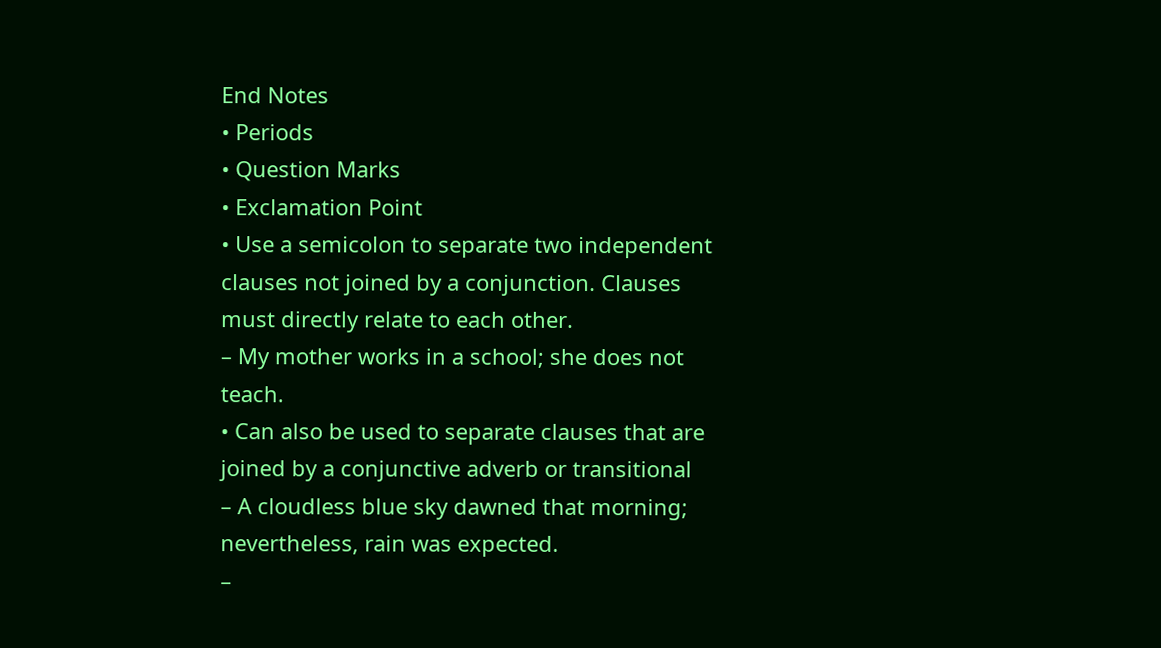End Notes
• Periods
• Question Marks
• Exclamation Point
• Use a semicolon to separate two independent
clauses not joined by a conjunction. Clauses
must directly relate to each other.
– My mother works in a school; she does not teach.
• Can also be used to separate clauses that are
joined by a conjunctive adverb or transitional
– A cloudless blue sky dawned that morning;
nevertheless, rain was expected.
–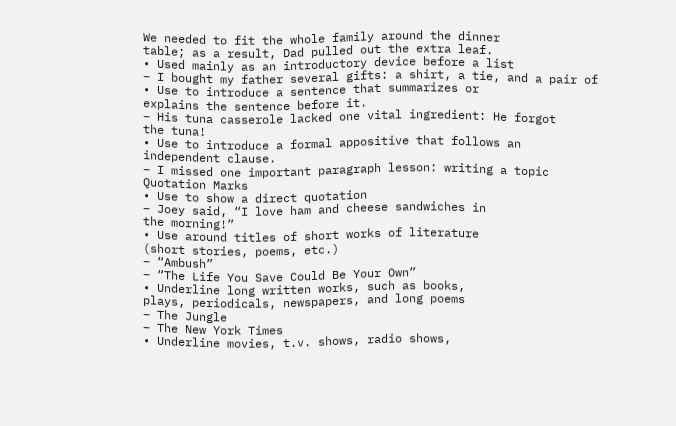We needed to fit the whole family around the dinner
table; as a result, Dad pulled out the extra leaf.
• Used mainly as an introductory device before a list
– I bought my father several gifts: a shirt, a tie, and a pair of
• Use to introduce a sentence that summarizes or
explains the sentence before it.
– His tuna casserole lacked one vital ingredient: He forgot
the tuna!
• Use to introduce a formal appositive that follows an
independent clause.
– I missed one important paragraph lesson: writing a topic
Quotation Marks
• Use to show a direct quotation
– Joey said, “I love ham and cheese sandwiches in
the morning!”
• Use around titles of short works of literature
(short stories, poems, etc.)
– “Ambush”
– “The Life You Save Could Be Your Own”
• Underline long written works, such as books,
plays, periodicals, newspapers, and long poems
– The Jungle
– The New York Times
• Underline movies, t.v. shows, radio shows,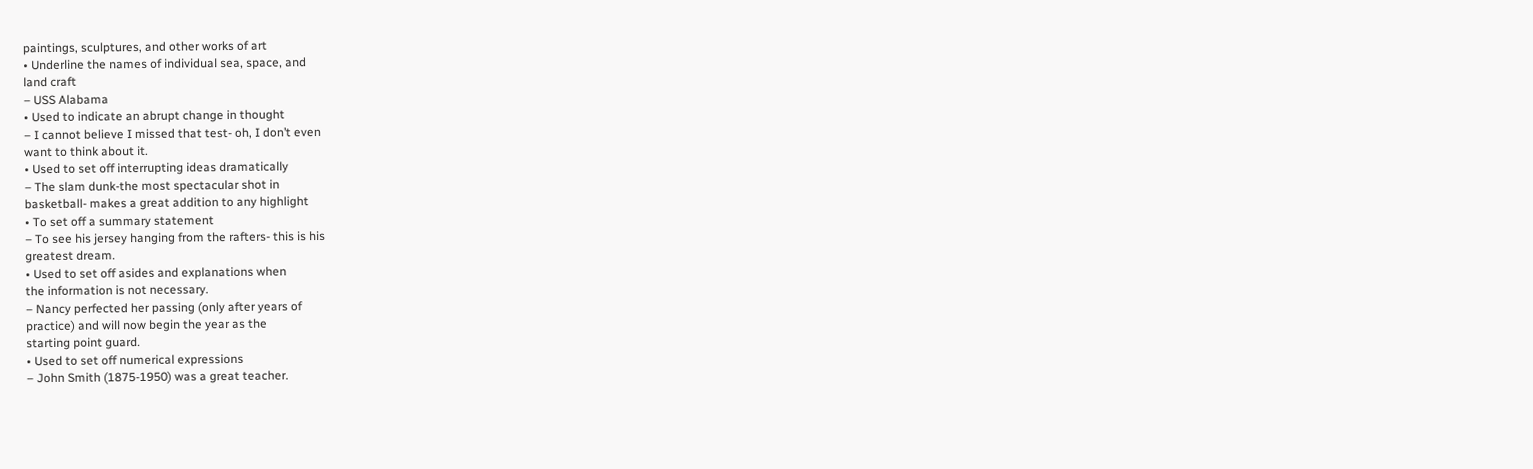paintings, sculptures, and other works of art
• Underline the names of individual sea, space, and
land craft
– USS Alabama
• Used to indicate an abrupt change in thought
– I cannot believe I missed that test- oh, I don’t even
want to think about it.
• Used to set off interrupting ideas dramatically
– The slam dunk-the most spectacular shot in
basketball- makes a great addition to any highlight
• To set off a summary statement
– To see his jersey hanging from the rafters- this is his
greatest dream.
• Used to set off asides and explanations when
the information is not necessary.
– Nancy perfected her passing (only after years of
practice) and will now begin the year as the
starting point guard.
• Used to set off numerical expressions
– John Smith (1875-1950) was a great teacher.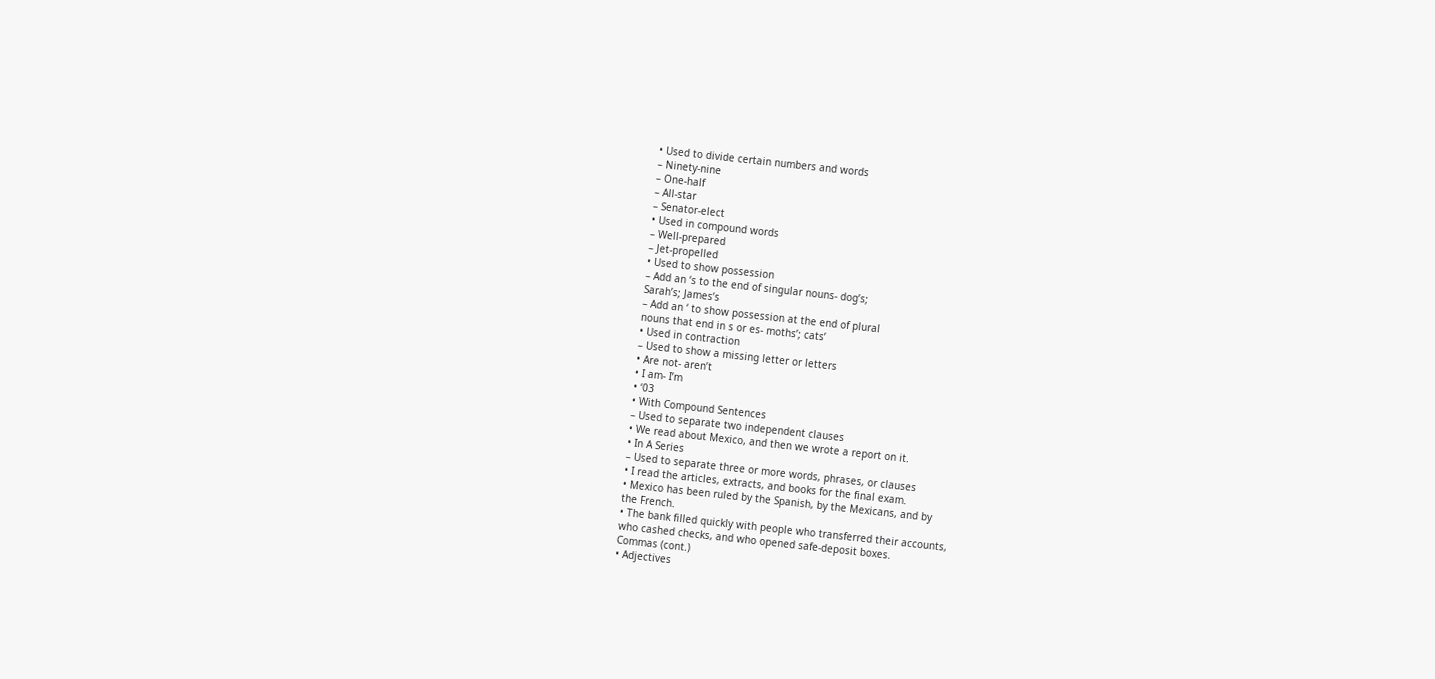• Used to divide certain numbers and words
– Ninety-nine
– One-half
– All-star
– Senator-elect
• Used in compound words
– Well-prepared
– Jet-propelled
• Used to show possession
– Add an ‘s to the end of singular nouns- dog’s;
Sarah’s; James’s
– Add an ‘ to show possession at the end of plural
nouns that end in s or es- moths’; cats’
• Used in contraction
– Used to show a missing letter or letters
• Are not- aren’t
• I am- I’m
• ‘03
• With Compound Sentences
– Used to separate two independent clauses
• We read about Mexico, and then we wrote a report on it.
• In A Series
– Used to separate three or more words, phrases, or clauses
• I read the articles, extracts, and books for the final exam.
• Mexico has been ruled by the Spanish, by the Mexicans, and by
the French.
• The bank filled quickly with people who transferred their accounts,
who cashed checks, and who opened safe-deposit boxes.
Commas (cont.)
• Adjectives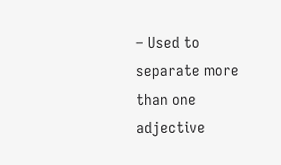– Used to separate more than one adjective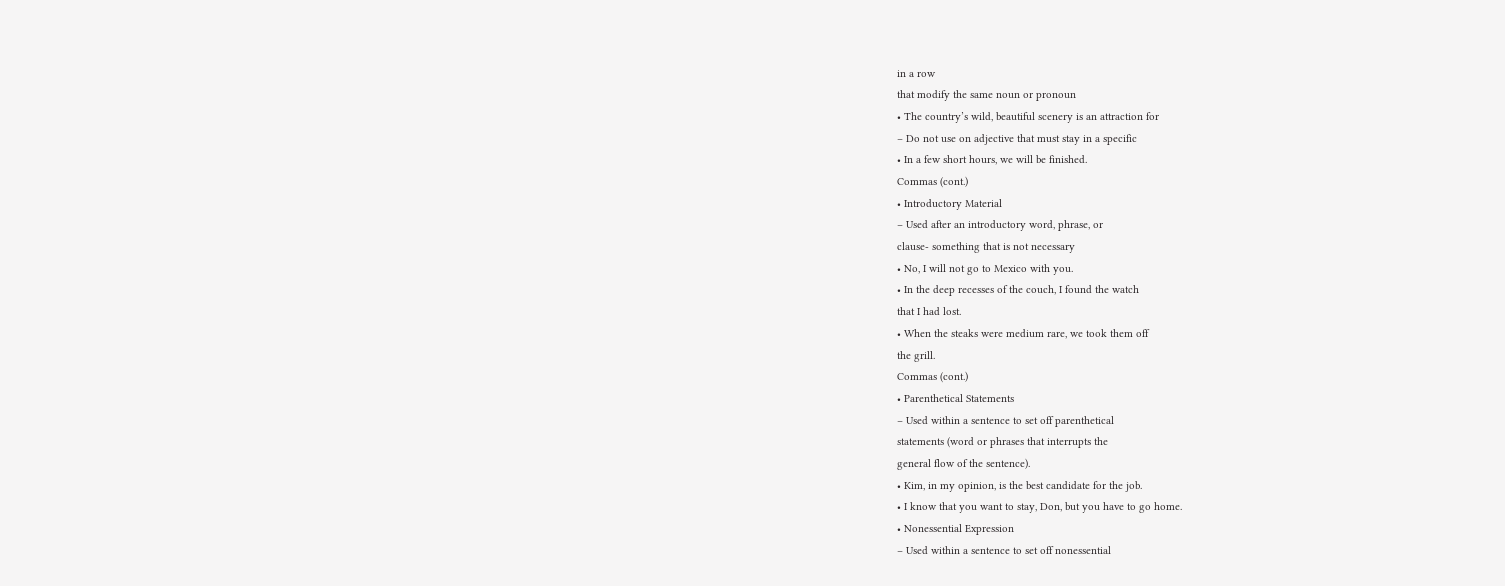in a row
that modify the same noun or pronoun
• The country’s wild, beautiful scenery is an attraction for
– Do not use on adjective that must stay in a specific
• In a few short hours, we will be finished.
Commas (cont.)
• Introductory Material
– Used after an introductory word, phrase, or
clause- something that is not necessary
• No, I will not go to Mexico with you.
• In the deep recesses of the couch, I found the watch
that I had lost.
• When the steaks were medium rare, we took them off
the grill.
Commas (cont.)
• Parenthetical Statements
– Used within a sentence to set off parenthetical
statements (word or phrases that interrupts the
general flow of the sentence).
• Kim, in my opinion, is the best candidate for the job.
• I know that you want to stay, Don, but you have to go home.
• Nonessential Expression
– Used within a sentence to set off nonessential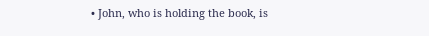• John, who is holding the book, is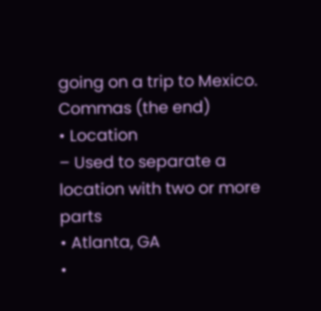going on a trip to Mexico.
Commas (the end)
• Location
– Used to separate a location with two or more parts
• Atlanta, GA
•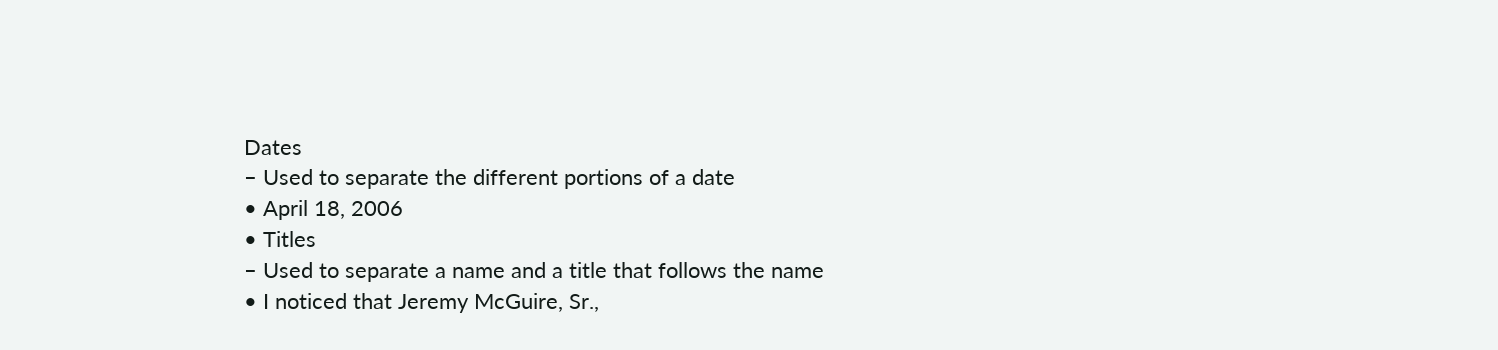Dates
– Used to separate the different portions of a date
• April 18, 2006
• Titles
– Used to separate a name and a title that follows the name
• I noticed that Jeremy McGuire, Sr.,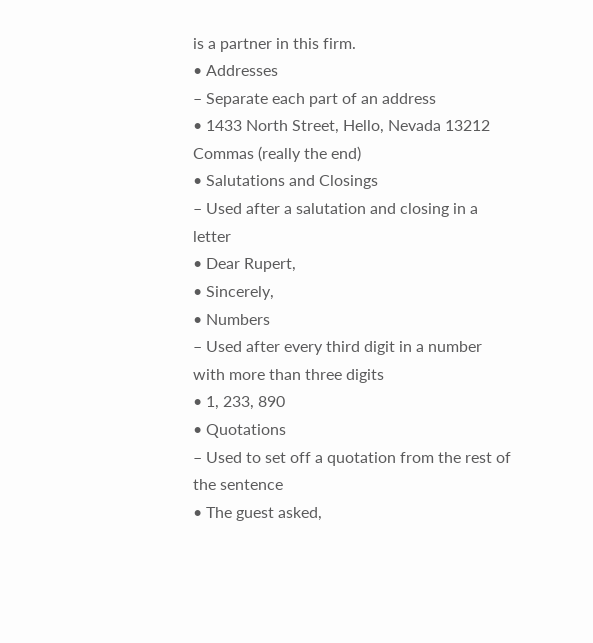is a partner in this firm.
• Addresses
– Separate each part of an address
• 1433 North Street, Hello, Nevada 13212
Commas (really the end)
• Salutations and Closings
– Used after a salutation and closing in a letter
• Dear Rupert,
• Sincerely,
• Numbers
– Used after every third digit in a number with more than three digits
• 1, 233, 890
• Quotations
– Used to set off a quotation from the rest of the sentence
• The guest asked,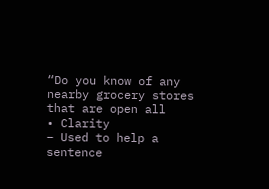“Do you know of any nearby grocery stores that are open all
• Clarity
– Used to help a sentence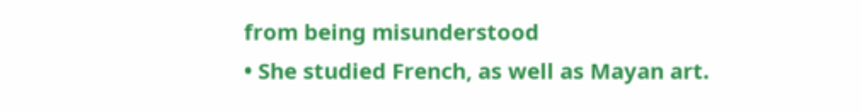from being misunderstood
• She studied French, as well as Mayan art.